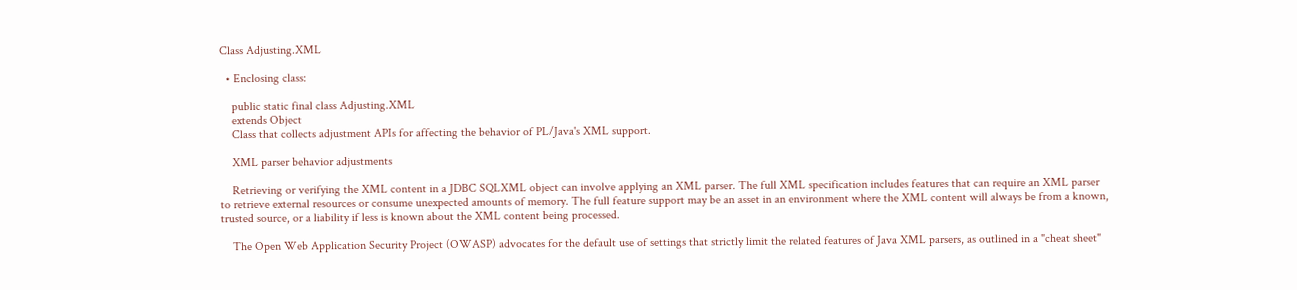Class Adjusting.XML

  • Enclosing class:

    public static final class Adjusting.XML
    extends Object
    Class that collects adjustment APIs for affecting the behavior of PL/Java's XML support.

    XML parser behavior adjustments

    Retrieving or verifying the XML content in a JDBC SQLXML object can involve applying an XML parser. The full XML specification includes features that can require an XML parser to retrieve external resources or consume unexpected amounts of memory. The full feature support may be an asset in an environment where the XML content will always be from a known, trusted source, or a liability if less is known about the XML content being processed.

    The Open Web Application Security Project (OWASP) advocates for the default use of settings that strictly limit the related features of Java XML parsers, as outlined in a "cheat sheet"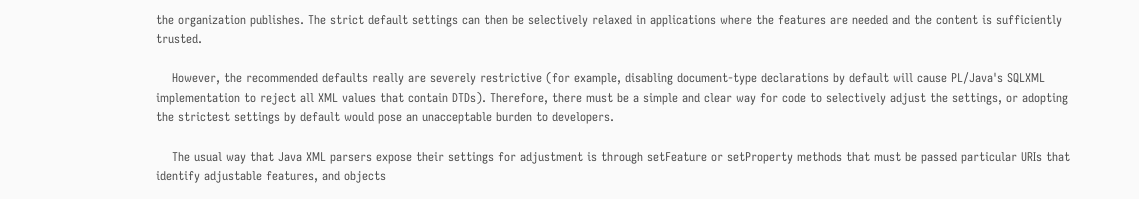the organization publishes. The strict default settings can then be selectively relaxed in applications where the features are needed and the content is sufficiently trusted.

    However, the recommended defaults really are severely restrictive (for example, disabling document-type declarations by default will cause PL/Java's SQLXML implementation to reject all XML values that contain DTDs). Therefore, there must be a simple and clear way for code to selectively adjust the settings, or adopting the strictest settings by default would pose an unacceptable burden to developers.

    The usual way that Java XML parsers expose their settings for adjustment is through setFeature or setProperty methods that must be passed particular URIs that identify adjustable features, and objects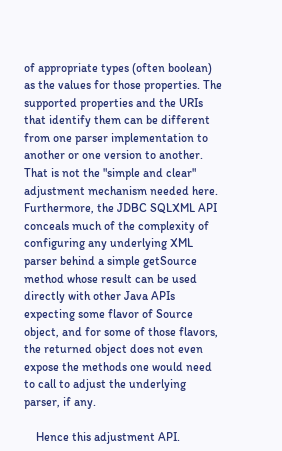of appropriate types (often boolean) as the values for those properties. The supported properties and the URIs that identify them can be different from one parser implementation to another or one version to another. That is not the "simple and clear" adjustment mechanism needed here. Furthermore, the JDBC SQLXML API conceals much of the complexity of configuring any underlying XML parser behind a simple getSource method whose result can be used directly with other Java APIs expecting some flavor of Source object, and for some of those flavors, the returned object does not even expose the methods one would need to call to adjust the underlying parser, if any.

    Hence this adjustment API.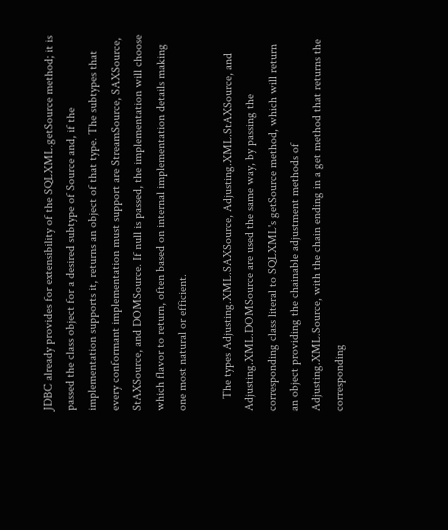JDBC already provides for extensibility of the SQLXML.getSource method; it is passed the class object for a desired subtype of Source and, if the implementation supports it, returns an object of that type. The subtypes that every conformant implementation must support are StreamSource, SAXSource, StAXSource, and DOMSource. If null is passed, the implementation will choose which flavor to return, often based on internal implementation details making one most natural or efficient.

    The types Adjusting.XML.SAXSource, Adjusting.XML.StAXSource, and Adjusting.XML.DOMSource are used the same way, by passing the corresponding class literal to SQLXML's getSource method, which will return an object providing the chainable adjustment methods of Adjusting.XML.Source, with the chain ending in a get method that returns the corresponding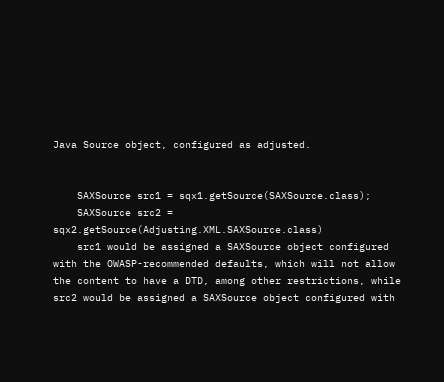Java Source object, configured as adjusted.


    SAXSource src1 = sqx1.getSource(SAXSource.class);
    SAXSource src2 = sqx2.getSource(Adjusting.XML.SAXSource.class)
    src1 would be assigned a SAXSource object configured with the OWASP-recommended defaults, which will not allow the content to have a DTD, among other restrictions, while src2 would be assigned a SAXSource object configured with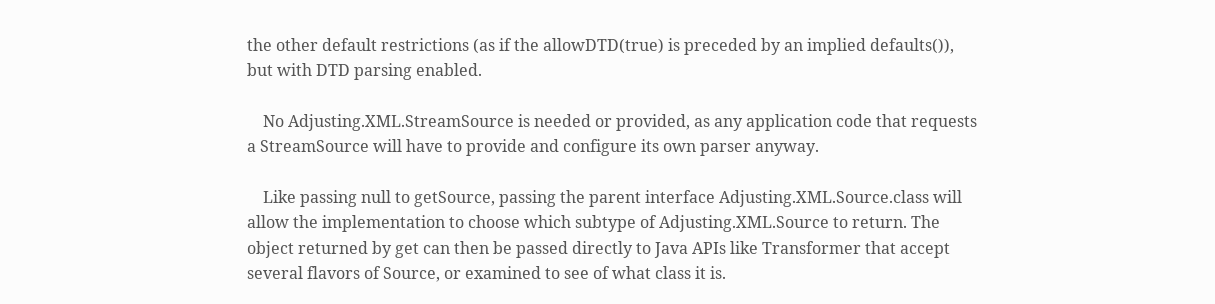the other default restrictions (as if the allowDTD(true) is preceded by an implied defaults()), but with DTD parsing enabled.

    No Adjusting.XML.StreamSource is needed or provided, as any application code that requests a StreamSource will have to provide and configure its own parser anyway.

    Like passing null to getSource, passing the parent interface Adjusting.XML.Source.class will allow the implementation to choose which subtype of Adjusting.XML.Source to return. The object returned by get can then be passed directly to Java APIs like Transformer that accept several flavors of Source, or examined to see of what class it is.